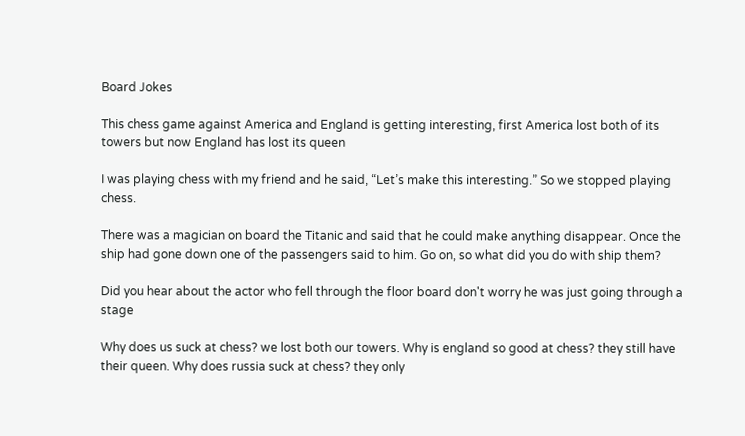Board Jokes

This chess game against America and England is getting interesting, first America lost both of its towers but now England has lost its queen

I was playing chess with my friend and he said, “Let’s make this interesting.” So we stopped playing chess.

There was a magician on board the Titanic and said that he could make anything disappear. Once the ship had gone down one of the passengers said to him. Go on, so what did you do with ship them?

Did you hear about the actor who fell through the floor board don't worry he was just going through a stage

Why does us suck at chess? we lost both our towers. Why is england so good at chess? they still have their queen. Why does russia suck at chess? they only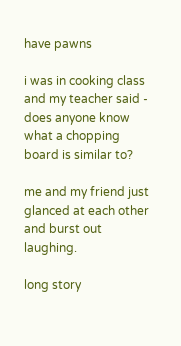have pawns

i was in cooking class and my teacher said - does anyone know what a chopping board is similar to?

me and my friend just glanced at each other and burst out laughing.

long story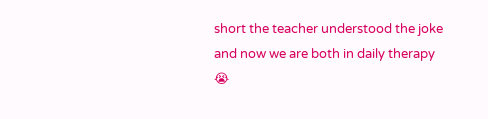short the teacher understood the joke and now we are both in daily therapy 😭